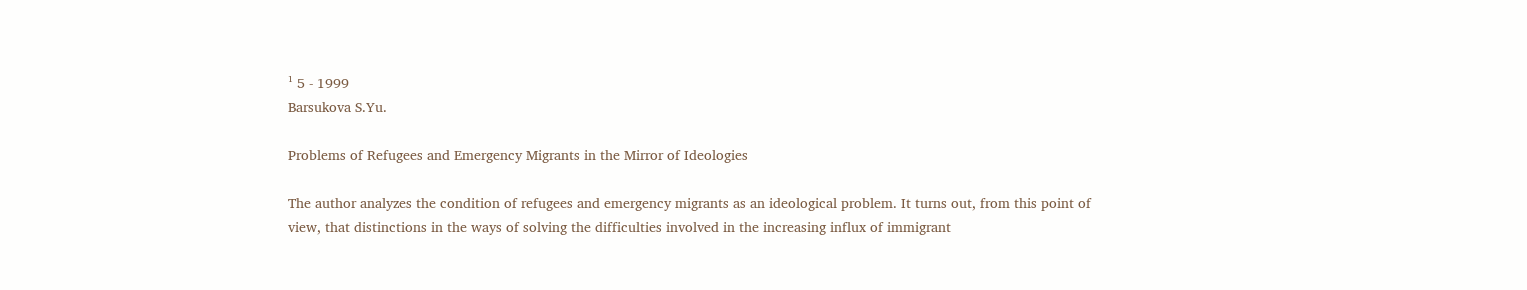¹ 5 - 1999
Barsukova S.Yu.

Problems of Refugees and Emergency Migrants in the Mirror of Ideologies

The author analyzes the condition of refugees and emergency migrants as an ideological problem. It turns out, from this point of view, that distinctions in the ways of solving the difficulties involved in the increasing influx of immigrant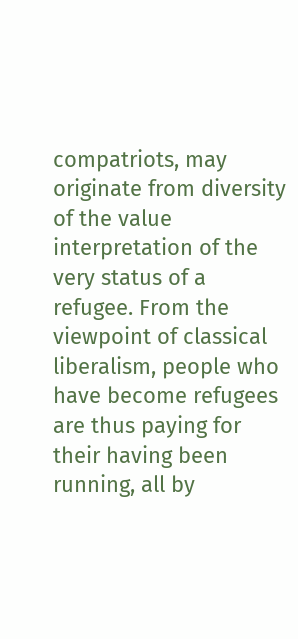compatriots, may originate from diversity of the value interpretation of the very status of a refugee. From the viewpoint of classical liberalism, people who have become refugees are thus paying for their having been running, all by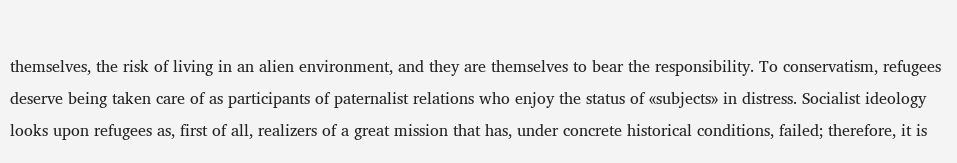themselves, the risk of living in an alien environment, and they are themselves to bear the responsibility. To conservatism, refugees deserve being taken care of as participants of paternalist relations who enjoy the status of «subjects» in distress. Socialist ideology looks upon refugees as, first of all, realizers of a great mission that has, under concrete historical conditions, failed; therefore, it is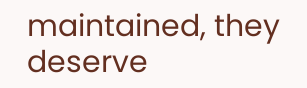maintained, they deserve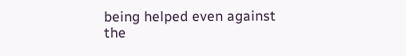being helped even against the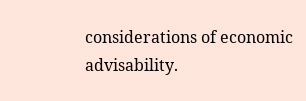considerations of economic advisability.